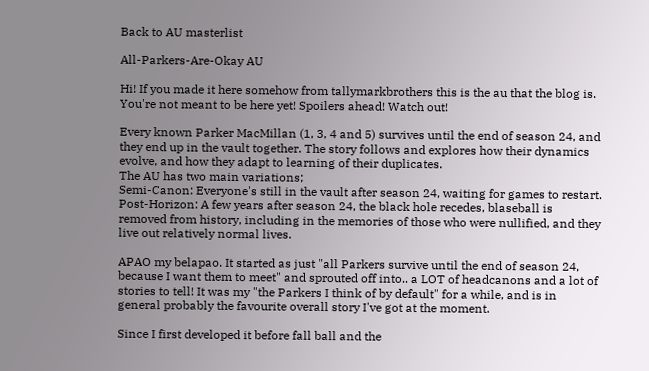Back to AU masterlist

All-Parkers-Are-Okay AU

Hi! If you made it here somehow from tallymarkbrothers this is the au that the blog is. You're not meant to be here yet! Spoilers ahead! Watch out!

Every known Parker MacMillan (1, 3, 4 and 5) survives until the end of season 24, and they end up in the vault together. The story follows and explores how their dynamics evolve, and how they adapt to learning of their duplicates.
The AU has two main variations;
Semi-Canon: Everyone's still in the vault after season 24, waiting for games to restart.
Post-Horizon: A few years after season 24, the black hole recedes, blaseball is removed from history, including in the memories of those who were nullified, and they live out relatively normal lives.

APAO my belapao. It started as just "all Parkers survive until the end of season 24, because I want them to meet" and sprouted off into.. a LOT of headcanons and a lot of stories to tell! It was my "the Parkers I think of by default" for a while, and is in general probably the favourite overall story I've got at the moment.

Since I first developed it before fall ball and the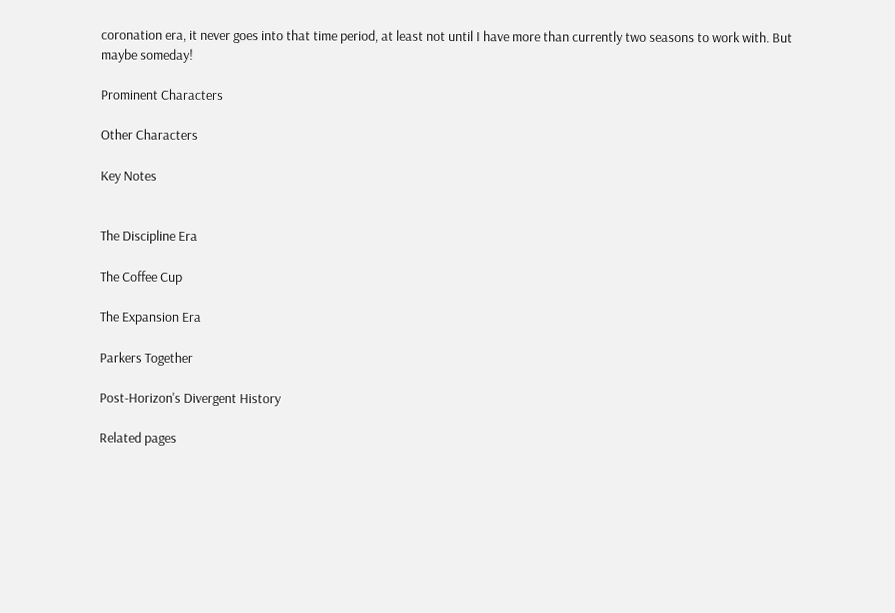coronation era, it never goes into that time period, at least not until I have more than currently two seasons to work with. But maybe someday!

Prominent Characters

Other Characters

Key Notes


The Discipline Era

The Coffee Cup

The Expansion Era

Parkers Together

Post-Horizon's Divergent History

Related pages